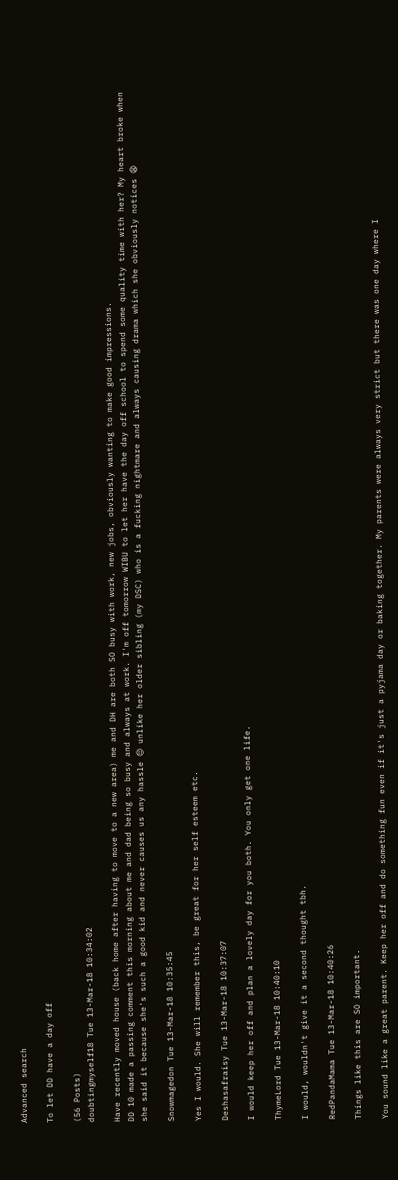Advanced search

To let DD have a day off

(56 Posts)
doubtingmyself18 Tue 13-Mar-18 10:34:02

Have recently moved house (back home after having to move to a new area) me and DH are both SO busy with work, new jobs, obviously wanting to make good impressions.
DD 10 made a passing comment this morning about me and dad being so busy and always at work. I'm off tomorrow WIBU to let her have the day off school to spend some quality time with her? My heart broke when she said it because she's such a good kid and never causes us any hassle 😔 unlike her older sibling (my DSC) who is a fucking nightmare and always causing drama which she obviously notices 😩

Snowmagedon Tue 13-Mar-18 10:35:45

Yes I would. She will remember this, be great for her self esteem etc.

Deshasafraisy Tue 13-Mar-18 10:37:07

I would keep her off and plan a lovely day for you both. You only get one life.

ThymeLord Tue 13-Mar-18 10:40:10

I would, wouldn't give it a second thought tbh.

RedPandaMama Tue 13-Mar-18 10:40:26

Things like this are SO important.

You sound like a great parent. Keep her off and do something fun even if it's just a pyjama day or baking together. My parents were always very strict but there was one day where I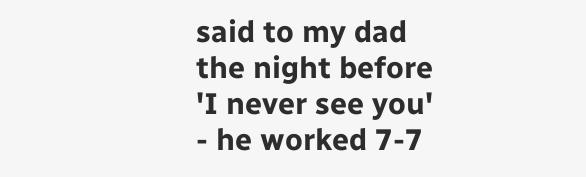said to my dad the night before 'I never see you' - he worked 7-7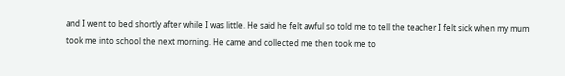and I went to bed shortly after while I was little. He said he felt awful so told me to tell the teacher I felt sick when my mum took me into school the next morning. He came and collected me then took me to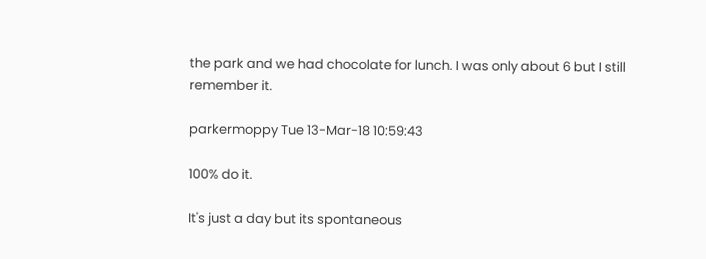the park and we had chocolate for lunch. I was only about 6 but I still remember it.

parkermoppy Tue 13-Mar-18 10:59:43

100% do it.

It's just a day but its spontaneous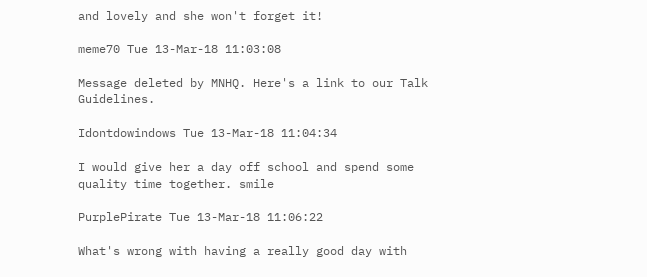and lovely and she won't forget it!

meme70 Tue 13-Mar-18 11:03:08

Message deleted by MNHQ. Here's a link to our Talk Guidelines.

Idontdowindows Tue 13-Mar-18 11:04:34

I would give her a day off school and spend some quality time together. smile

PurplePirate Tue 13-Mar-18 11:06:22

What's wrong with having a really good day with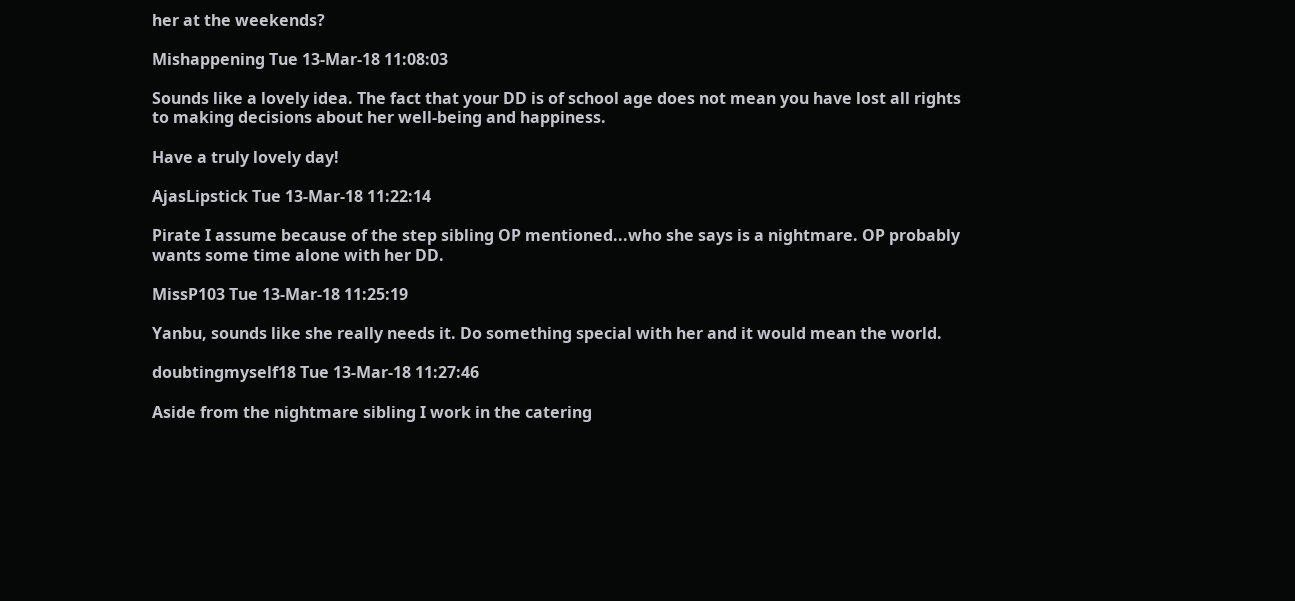her at the weekends?

Mishappening Tue 13-Mar-18 11:08:03

Sounds like a lovely idea. The fact that your DD is of school age does not mean you have lost all rights to making decisions about her well-being and happiness.

Have a truly lovely day!

AjasLipstick Tue 13-Mar-18 11:22:14

Pirate I assume because of the step sibling OP mentioned...who she says is a nightmare. OP probably wants some time alone with her DD.

MissP103 Tue 13-Mar-18 11:25:19

Yanbu, sounds like she really needs it. Do something special with her and it would mean the world.

doubtingmyself18 Tue 13-Mar-18 11:27:46

Aside from the nightmare sibling I work in the catering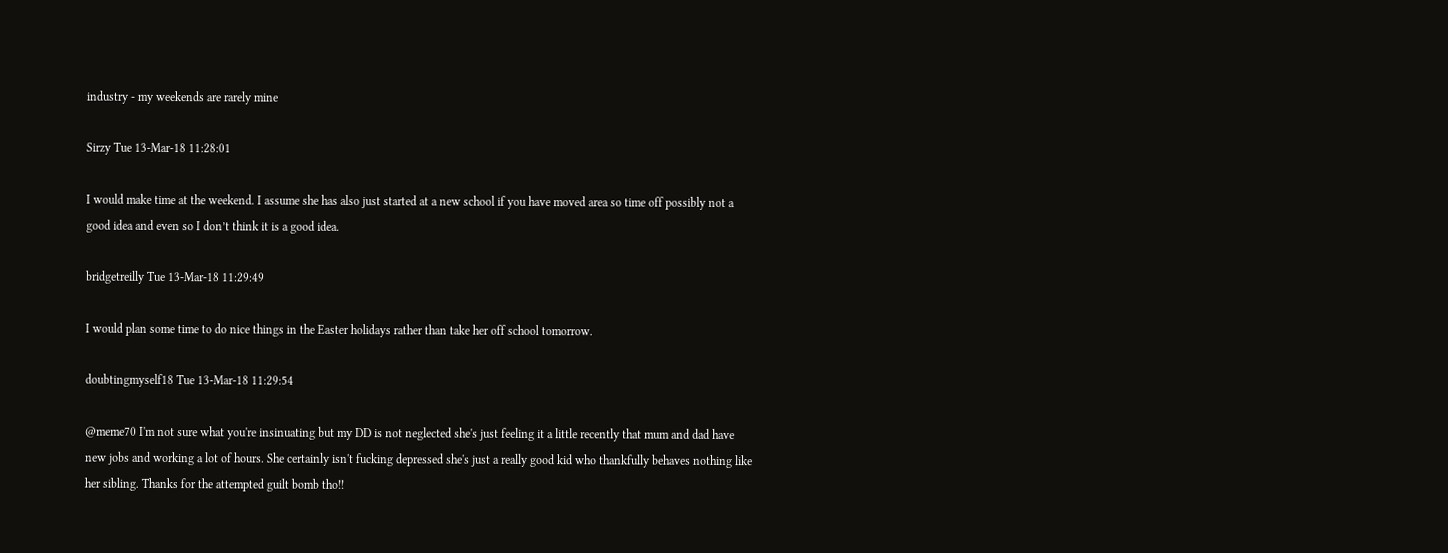industry - my weekends are rarely mine

Sirzy Tue 13-Mar-18 11:28:01

I would make time at the weekend. I assume she has also just started at a new school if you have moved area so time off possibly not a good idea and even so I don’t think it is a good idea.

bridgetreilly Tue 13-Mar-18 11:29:49

I would plan some time to do nice things in the Easter holidays rather than take her off school tomorrow.

doubtingmyself18 Tue 13-Mar-18 11:29:54

@meme70 I'm not sure what you're insinuating but my DD is not neglected she's just feeling it a little recently that mum and dad have new jobs and working a lot of hours. She certainly isn't fucking depressed she's just a really good kid who thankfully behaves nothing like her sibling. Thanks for the attempted guilt bomb tho!!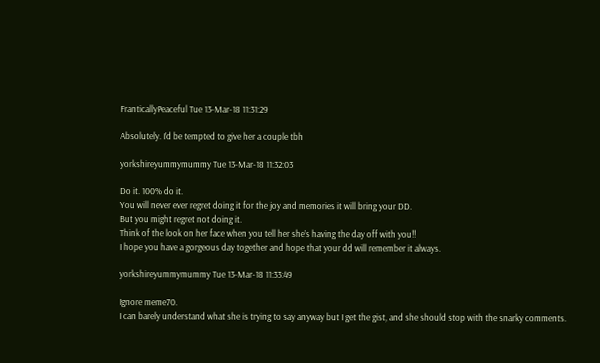FranticallyPeaceful Tue 13-Mar-18 11:31:29

Absolutely. I’d be tempted to give her a couple tbh

yorkshireyummymummy Tue 13-Mar-18 11:32:03

Do it. 100% do it.
You will never ever regret doing it for the joy and memories it will bring your DD.
But you might regret not doing it.
Think of the look on her face when you tell her she’s having the day off with you!!
I hope you have a gorgeous day together and hope that your dd will remember it always.

yorkshireyummymummy Tue 13-Mar-18 11:33:49

Ignore meme70.
I can barely understand what she is trying to say anyway but I get the gist, and she should stop with the snarky comments.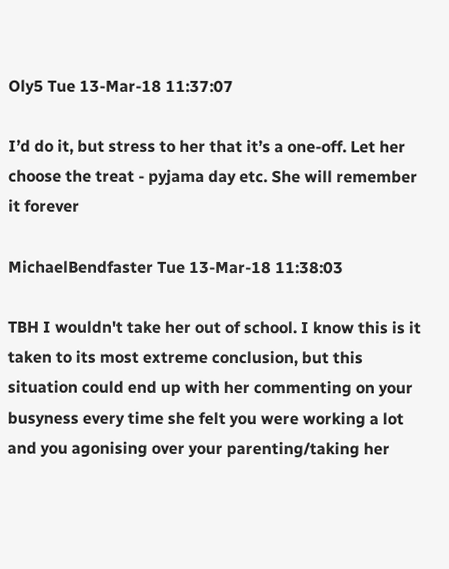Oly5 Tue 13-Mar-18 11:37:07

I’d do it, but stress to her that it’s a one-off. Let her choose the treat - pyjama day etc. She will remember it forever

MichaelBendfaster Tue 13-Mar-18 11:38:03

TBH I wouldn't take her out of school. I know this is it taken to its most extreme conclusion, but this situation could end up with her commenting on your busyness every time she felt you were working a lot and you agonising over your parenting/taking her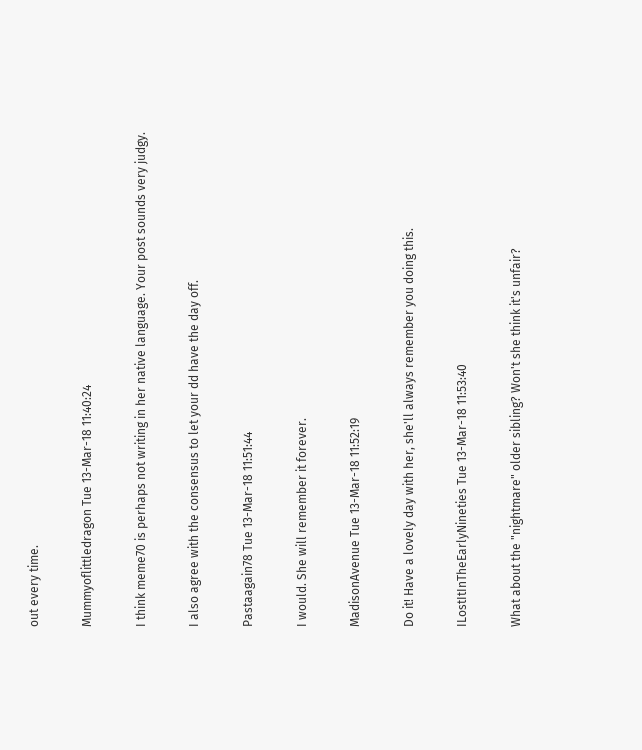out every time.

Mummyoflittledragon Tue 13-Mar-18 11:40:24

I think meme70 is perhaps not writing in her native language. Your post sounds very judgy.

I also agree with the consensus to let your dd have the day off.

Pastaagain78 Tue 13-Mar-18 11:51:44

I would. She will remember it forever.

MadisonAvenue Tue 13-Mar-18 11:52:19

Do it! Have a lovely day with her, she'll always remember you doing this.

ILostItInTheEarlyNineties Tue 13-Mar-18 11:53:40

What about the "nightmare" older sibling? Won't she think it's unfair?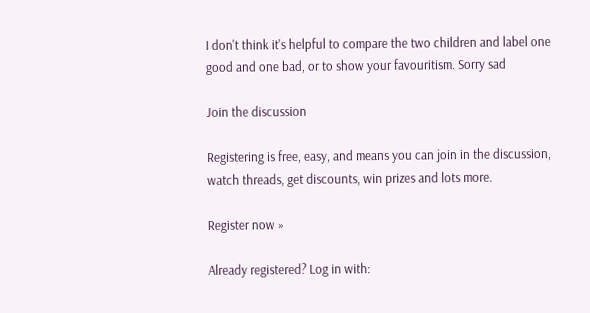I don't think it's helpful to compare the two children and label one good and one bad, or to show your favouritism. Sorry sad

Join the discussion

Registering is free, easy, and means you can join in the discussion, watch threads, get discounts, win prizes and lots more.

Register now »

Already registered? Log in with: